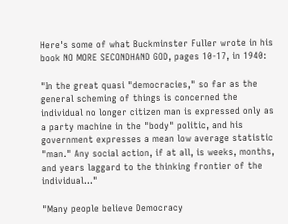Here's some of what Buckminster Fuller wrote in his book NO MORE SECONDHAND GOD, pages 10-17, in 1940:

"In the great quasi "democracies," so far as the general scheming of things is concerned the individual no longer citizen man is expressed only as a party machine in the "body" politic, and his government expresses a mean low average statistic "man." Any social action, if at all, is weeks, months, and years laggard to the thinking frontier of the individual..."

"Many people believe Democracy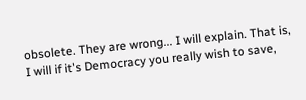obsolete. They are wrong... I will explain. That is, I will if it's Democracy you really wish to save,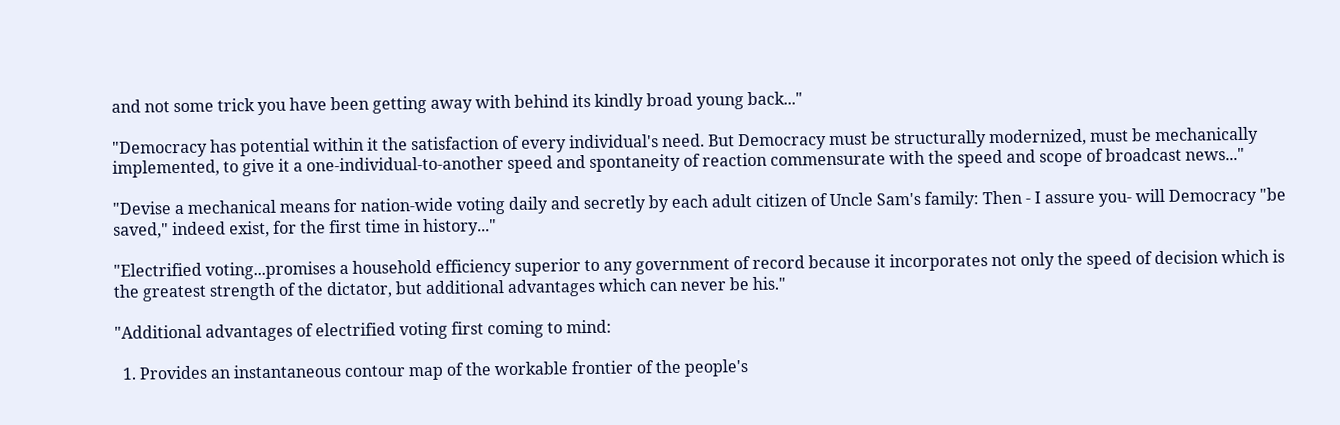and not some trick you have been getting away with behind its kindly broad young back..."

"Democracy has potential within it the satisfaction of every individual's need. But Democracy must be structurally modernized, must be mechanically implemented, to give it a one-individual-to-another speed and spontaneity of reaction commensurate with the speed and scope of broadcast news..."

"Devise a mechanical means for nation-wide voting daily and secretly by each adult citizen of Uncle Sam's family: Then - I assure you- will Democracy "be saved," indeed exist, for the first time in history..."

"Electrified voting...promises a household efficiency superior to any government of record because it incorporates not only the speed of decision which is the greatest strength of the dictator, but additional advantages which can never be his."

"Additional advantages of electrified voting first coming to mind:

  1. Provides an instantaneous contour map of the workable frontier of the people's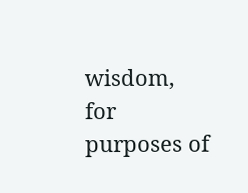wisdom, for purposes of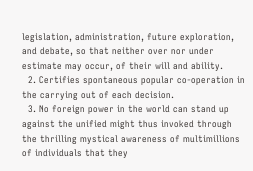legislation, administration, future exploration, and debate, so that neither over nor under estimate may occur, of their will and ability.
  2. Certifies spontaneous popular co-operation in the carrying out of each decision.
  3. No foreign power in the world can stand up against the unified might thus invoked through the thrilling mystical awareness of multimillions of individuals that they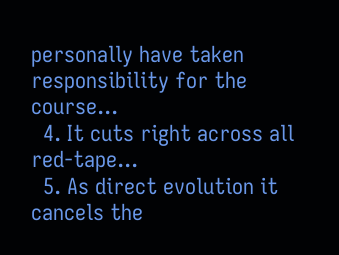personally have taken responsibility for the course...
  4. It cuts right across all red-tape...
  5. As direct evolution it cancels the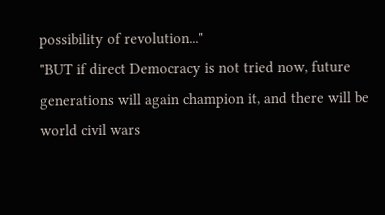possibility of revolution..."
"BUT if direct Democracy is not tried now, future generations will again champion it, and there will be world civil wars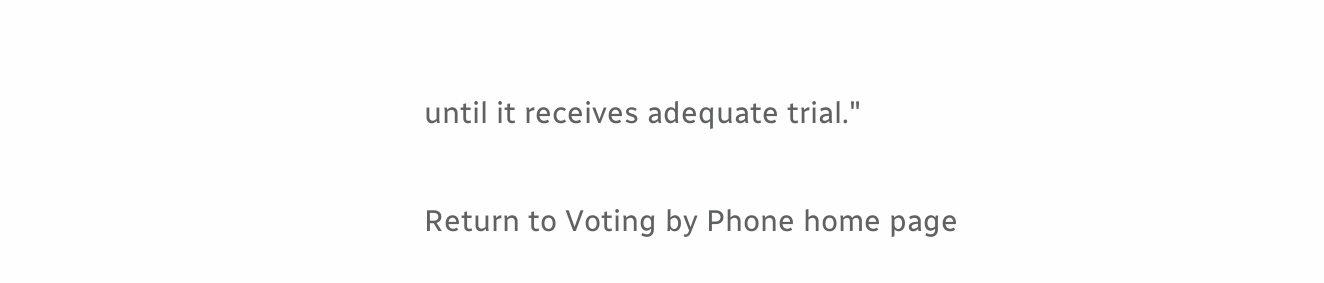until it receives adequate trial."

Return to Voting by Phone home page